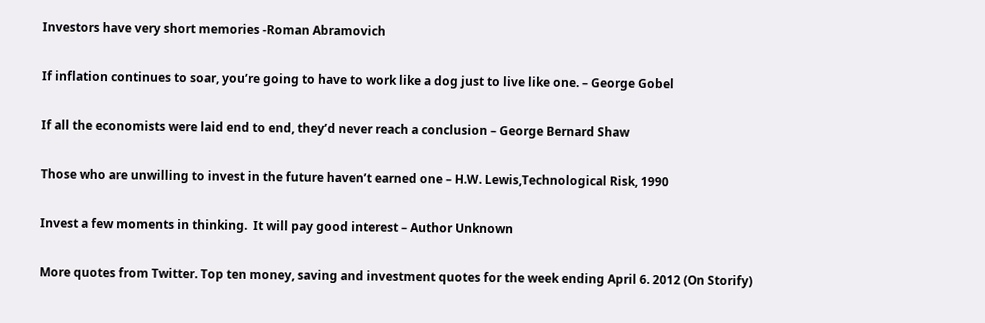Investors have very short memories -Roman Abramovich

If inflation continues to soar, you’re going to have to work like a dog just to live like one. – George Gobel

If all the economists were laid end to end, they’d never reach a conclusion – George Bernard Shaw

Those who are unwilling to invest in the future haven’t earned one – H.W. Lewis,Technological Risk, 1990

Invest a few moments in thinking.  It will pay good interest – Author Unknown

More quotes from Twitter. Top ten money, saving and investment quotes for the week ending April 6. 2012 (On Storify)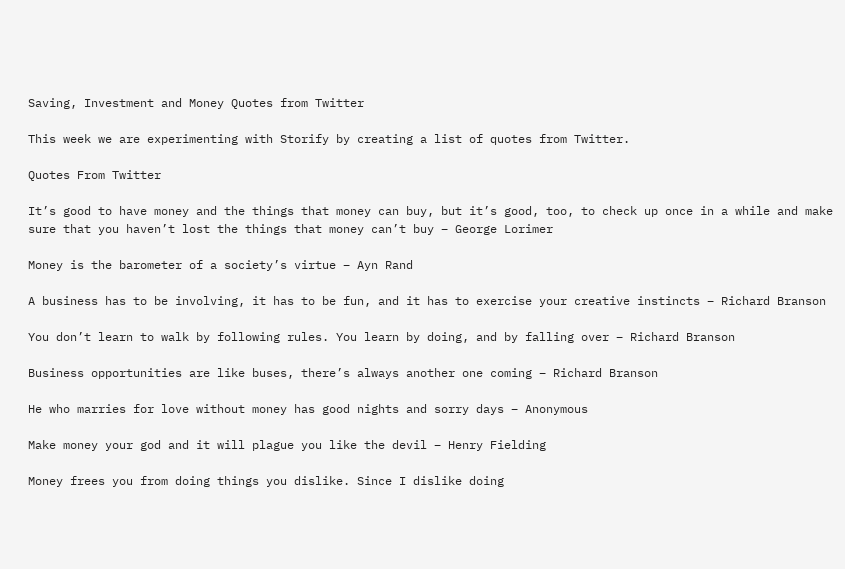Saving, Investment and Money Quotes from Twitter

This week we are experimenting with Storify by creating a list of quotes from Twitter.

Quotes From Twitter

It’s good to have money and the things that money can buy, but it’s good, too, to check up once in a while and make sure that you haven’t lost the things that money can’t buy – George Lorimer

Money is the barometer of a society’s virtue – Ayn Rand

A business has to be involving, it has to be fun, and it has to exercise your creative instincts – Richard Branson

You don’t learn to walk by following rules. You learn by doing, and by falling over – Richard Branson

Business opportunities are like buses, there’s always another one coming – Richard Branson

He who marries for love without money has good nights and sorry days – Anonymous

Make money your god and it will plague you like the devil – Henry Fielding

Money frees you from doing things you dislike. Since I dislike doing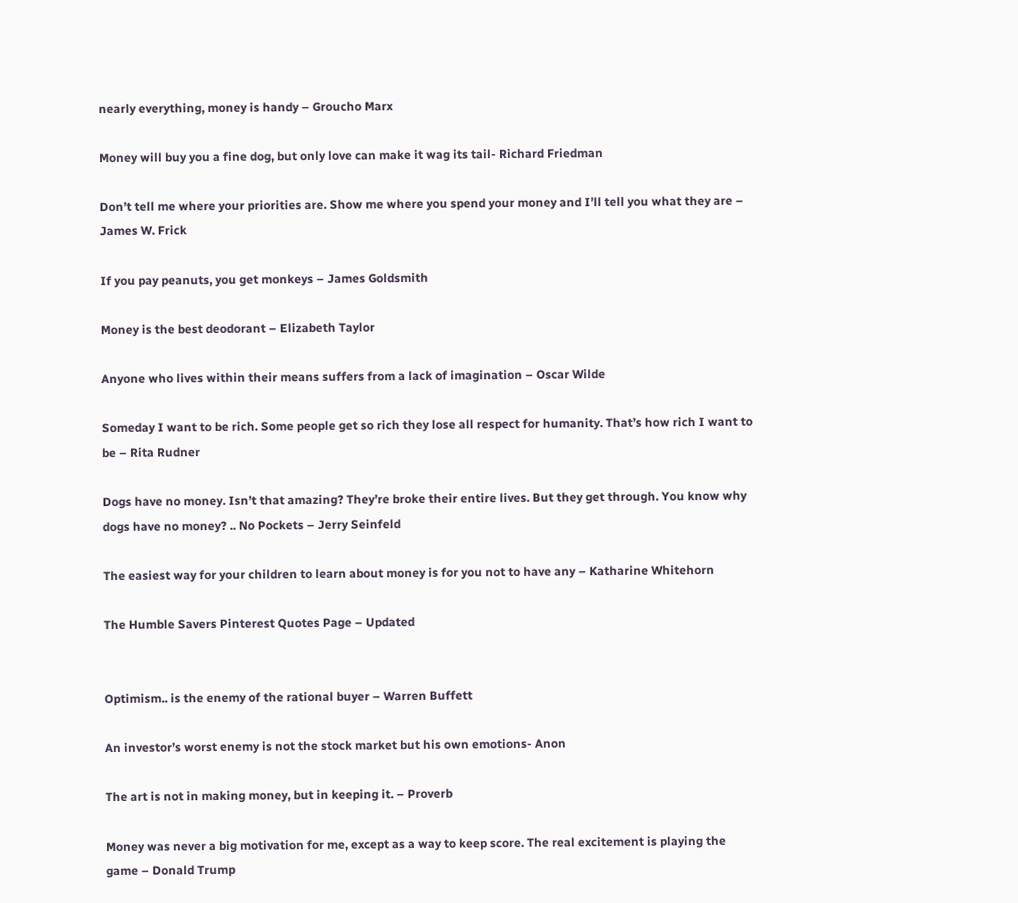nearly everything, money is handy – Groucho Marx

Money will buy you a fine dog, but only love can make it wag its tail- Richard Friedman

Don’t tell me where your priorities are. Show me where you spend your money and I’ll tell you what they are – James W. Frick

If you pay peanuts, you get monkeys – James Goldsmith

Money is the best deodorant – Elizabeth Taylor

Anyone who lives within their means suffers from a lack of imagination – Oscar Wilde

Someday I want to be rich. Some people get so rich they lose all respect for humanity. That’s how rich I want to be – Rita Rudner

Dogs have no money. Isn’t that amazing? They’re broke their entire lives. But they get through. You know why dogs have no money? .. No Pockets – Jerry Seinfeld

The easiest way for your children to learn about money is for you not to have any – Katharine Whitehorn

The Humble Savers Pinterest Quotes Page – Updated


Optimism.. is the enemy of the rational buyer – Warren Buffett

An investor’s worst enemy is not the stock market but his own emotions- Anon

The art is not in making money, but in keeping it. – Proverb

Money was never a big motivation for me, except as a way to keep score. The real excitement is playing the game – Donald Trump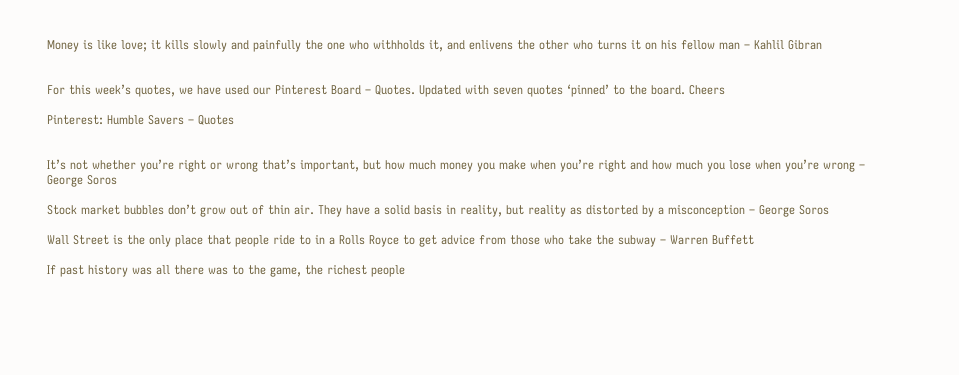Money is like love; it kills slowly and painfully the one who withholds it, and enlivens the other who turns it on his fellow man – Kahlil Gibran


For this week’s quotes, we have used our Pinterest Board – Quotes. Updated with seven quotes ‘pinned’ to the board. Cheers

Pinterest: Humble Savers – Quotes


It’s not whether you’re right or wrong that’s important, but how much money you make when you’re right and how much you lose when you’re wrong – George Soros

Stock market bubbles don’t grow out of thin air. They have a solid basis in reality, but reality as distorted by a misconception – George Soros

Wall Street is the only place that people ride to in a Rolls Royce to get advice from those who take the subway – Warren Buffett

If past history was all there was to the game, the richest people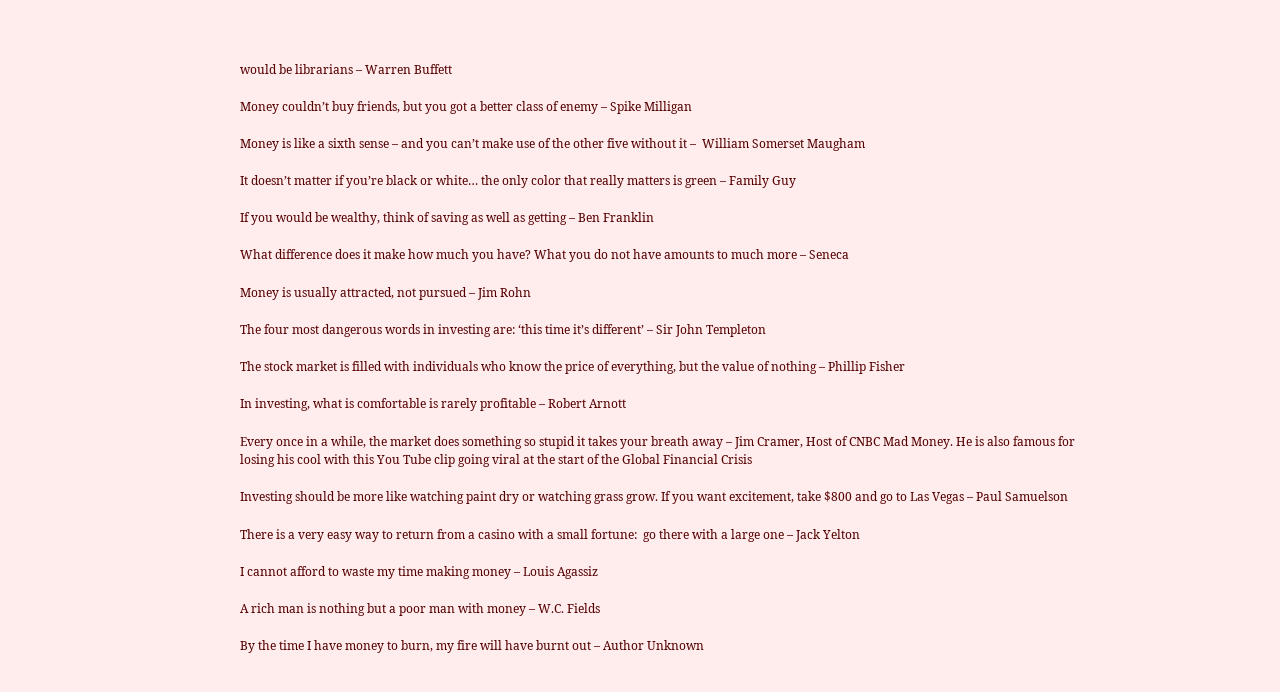would be librarians – Warren Buffett

Money couldn’t buy friends, but you got a better class of enemy – Spike Milligan

Money is like a sixth sense – and you can’t make use of the other five without it –  William Somerset Maugham

It doesn’t matter if you’re black or white… the only color that really matters is green – Family Guy

If you would be wealthy, think of saving as well as getting – Ben Franklin

What difference does it make how much you have? What you do not have amounts to much more – Seneca

Money is usually attracted, not pursued – Jim Rohn

The four most dangerous words in investing are: ‘this time it’s different’ – Sir John Templeton

The stock market is filled with individuals who know the price of everything, but the value of nothing – Phillip Fisher

In investing, what is comfortable is rarely profitable – Robert Arnott

Every once in a while, the market does something so stupid it takes your breath away – Jim Cramer, Host of CNBC Mad Money. He is also famous for losing his cool with this You Tube clip going viral at the start of the Global Financial Crisis

Investing should be more like watching paint dry or watching grass grow. If you want excitement, take $800 and go to Las Vegas – Paul Samuelson

There is a very easy way to return from a casino with a small fortune:  go there with a large one – Jack Yelton

I cannot afford to waste my time making money – Louis Agassiz

A rich man is nothing but a poor man with money – W.C. Fields

By the time I have money to burn, my fire will have burnt out – Author Unknown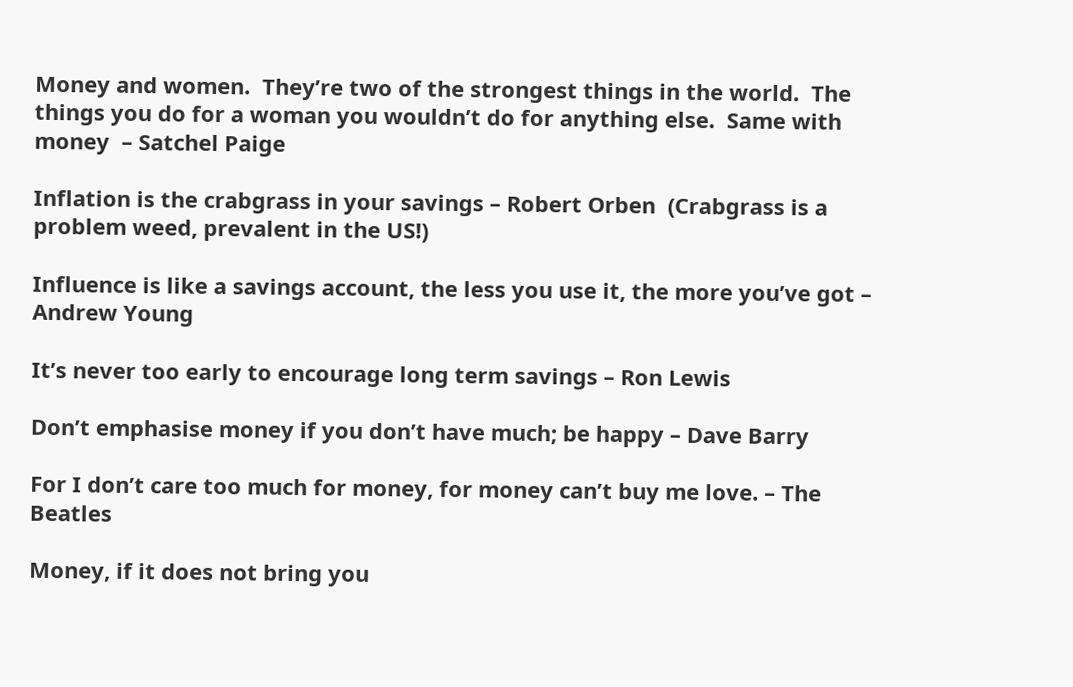Money and women.  They’re two of the strongest things in the world.  The things you do for a woman you wouldn’t do for anything else.  Same with money  – Satchel Paige

Inflation is the crabgrass in your savings – Robert Orben  (Crabgrass is a problem weed, prevalent in the US!)

Influence is like a savings account, the less you use it, the more you’ve got – Andrew Young

It’s never too early to encourage long term savings – Ron Lewis

Don’t emphasise money if you don’t have much; be happy – Dave Barry

For I don’t care too much for money, for money can’t buy me love. – The Beatles

Money, if it does not bring you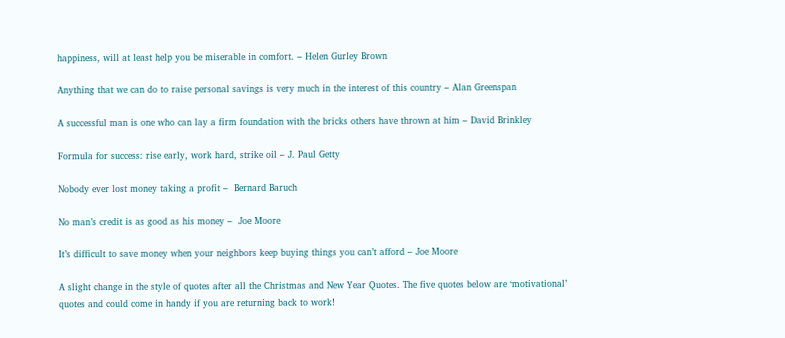happiness, will at least help you be miserable in comfort. – Helen Gurley Brown

Anything that we can do to raise personal savings is very much in the interest of this country – Alan Greenspan

A successful man is one who can lay a firm foundation with the bricks others have thrown at him – David Brinkley

Formula for success: rise early, work hard, strike oil – J. Paul Getty

Nobody ever lost money taking a profit –  Bernard Baruch

No man’s credit is as good as his money –  Joe Moore

It’s difficult to save money when your neighbors keep buying things you can’t afford – Joe Moore

A slight change in the style of quotes after all the Christmas and New Year Quotes. The five quotes below are ‘motivational’ quotes and could come in handy if you are returning back to work!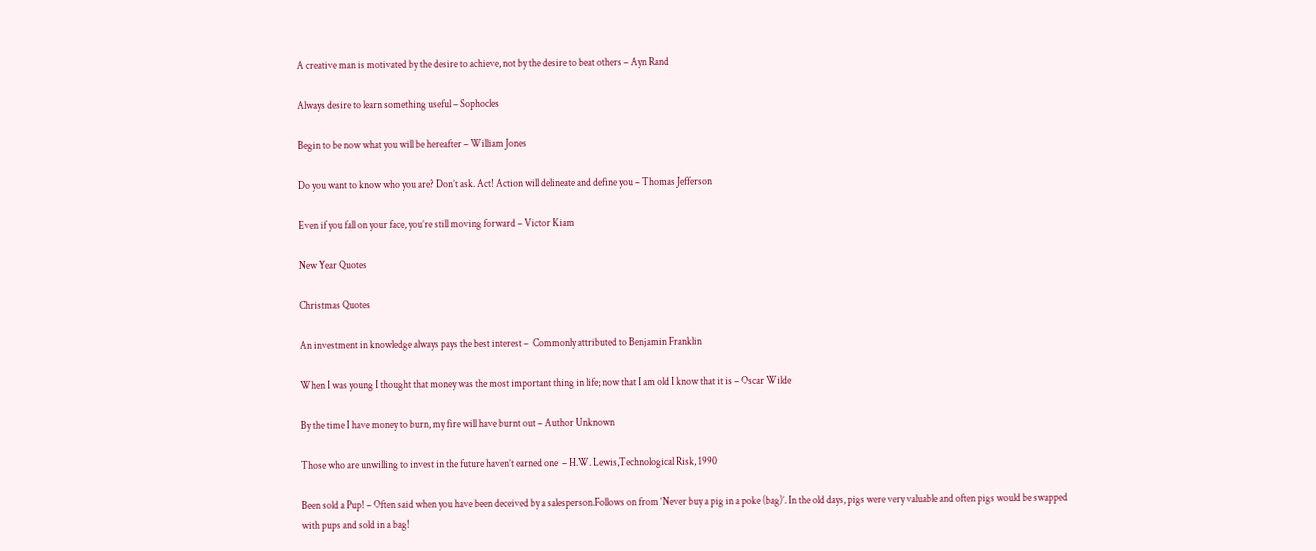A creative man is motivated by the desire to achieve, not by the desire to beat others – Ayn Rand

Always desire to learn something useful – Sophocles

Begin to be now what you will be hereafter – William Jones

Do you want to know who you are? Don’t ask. Act! Action will delineate and define you – Thomas Jefferson

Even if you fall on your face, you’re still moving forward – Victor Kiam

New Year Quotes

Christmas Quotes

An investment in knowledge always pays the best interest –  Commonly attributed to Benjamin Franklin

When I was young I thought that money was the most important thing in life; now that I am old I know that it is – Oscar Wilde

By the time I have money to burn, my fire will have burnt out – Author Unknown

Those who are unwilling to invest in the future haven’t earned one  – H.W. Lewis,Technological Risk, 1990

Been sold a Pup! – Often said when you have been deceived by a salesperson.Follows on from ‘Never buy a pig in a poke (bag)’. In the old days, pigs were very valuable and often pigs would be swapped with pups and sold in a bag!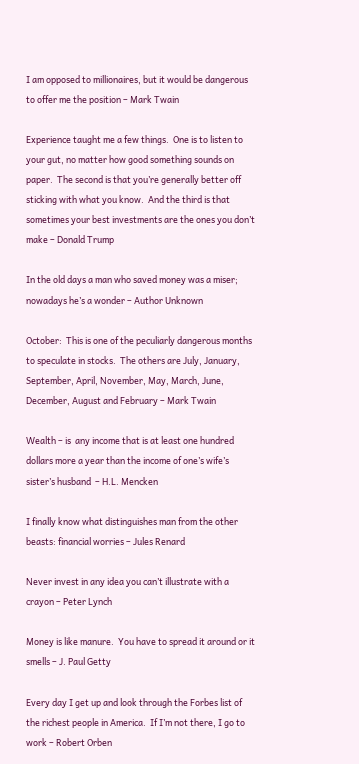I am opposed to millionaires, but it would be dangerous to offer me the position – Mark Twain

Experience taught me a few things.  One is to listen to your gut, no matter how good something sounds on paper.  The second is that you’re generally better off sticking with what you know.  And the third is that sometimes your best investments are the ones you don’t make – Donald Trump

In the old days a man who saved money was a miser; nowadays he’s a wonder – Author Unknown

October:  This is one of the peculiarly dangerous months to speculate in stocks.  The others are July, January, September, April, November, May, March, June, December, August and February – Mark Twain

Wealth – is  any income that is at least one hundred dollars more a year than the income of one’s wife’s sister’s husband  – H.L. Mencken

I finally know what distinguishes man from the other beasts: financial worries – Jules Renard

Never invest in any idea you can’t illustrate with a crayon – Peter Lynch

Money is like manure.  You have to spread it around or it smells – J. Paul Getty

Every day I get up and look through the Forbes list of the richest people in America.  If I’m not there, I go to work – Robert Orben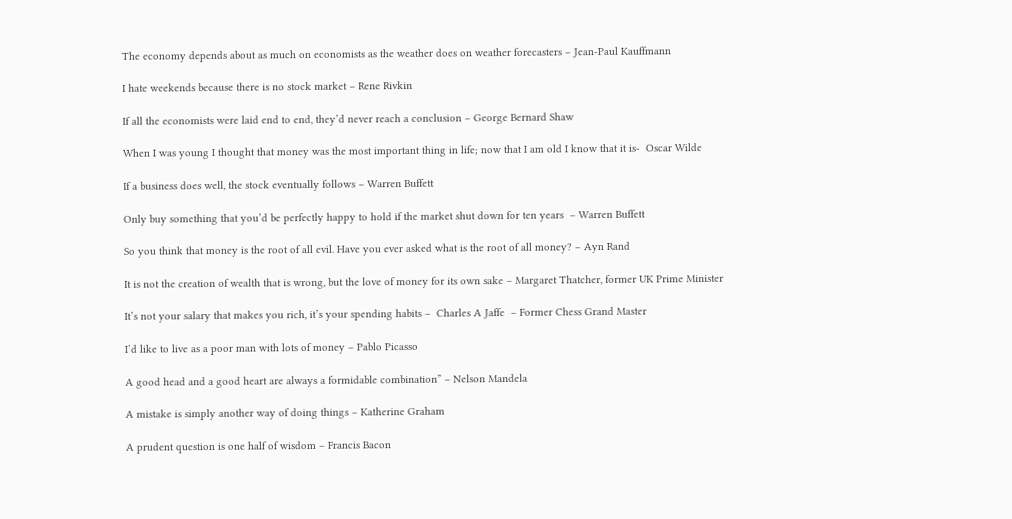The economy depends about as much on economists as the weather does on weather forecasters – Jean-Paul Kauffmann

I hate weekends because there is no stock market – Rene Rivkin

If all the economists were laid end to end, they’d never reach a conclusion – George Bernard Shaw

When I was young I thought that money was the most important thing in life; now that I am old I know that it is-  Oscar Wilde

If a business does well, the stock eventually follows – Warren Buffett

Only buy something that you’d be perfectly happy to hold if the market shut down for ten years  – Warren Buffett

So you think that money is the root of all evil. Have you ever asked what is the root of all money? – Ayn Rand

It is not the creation of wealth that is wrong, but the love of money for its own sake – Margaret Thatcher, former UK Prime Minister

It’s not your salary that makes you rich, it’s your spending habits –  Charles A Jaffe  – Former Chess Grand Master

I’d like to live as a poor man with lots of money – Pablo Picasso

A good head and a good heart are always a formidable combination” – Nelson Mandela

A mistake is simply another way of doing things – Katherine Graham

A prudent question is one half of wisdom – Francis Bacon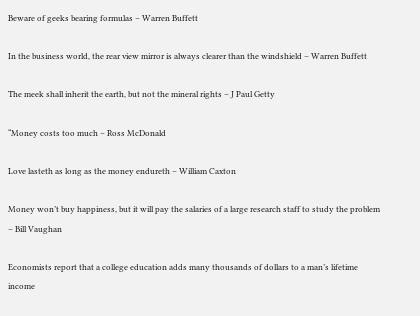Beware of geeks bearing formulas – Warren Buffett

In the business world, the rear view mirror is always clearer than the windshield – Warren Buffett

The meek shall inherit the earth, but not the mineral rights – J Paul Getty

“Money costs too much – Ross McDonald

Love lasteth as long as the money endureth – William Caxton

Money won’t buy happiness, but it will pay the salaries of a large research staff to study the problem – Bill Vaughan

Economists report that a college education adds many thousands of dollars to a man’s lifetime income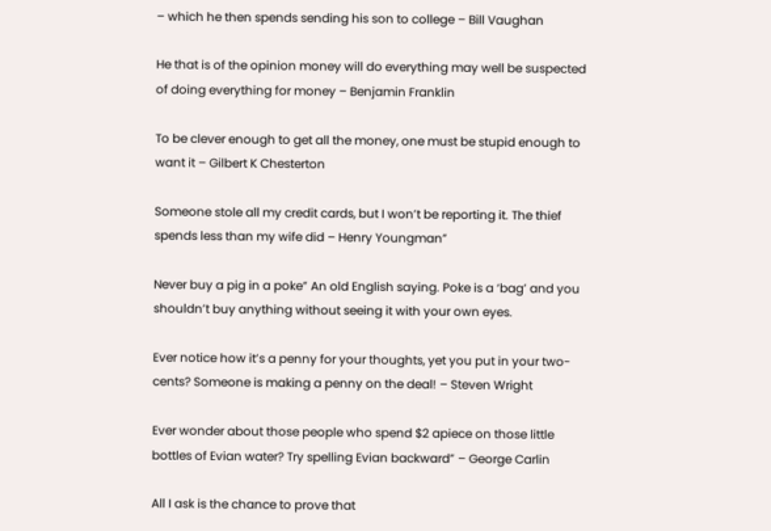– which he then spends sending his son to college – Bill Vaughan

He that is of the opinion money will do everything may well be suspected of doing everything for money – Benjamin Franklin

To be clever enough to get all the money, one must be stupid enough to want it – Gilbert K Chesterton

Someone stole all my credit cards, but I won’t be reporting it. The thief spends less than my wife did – Henry Youngman”

Never buy a pig in a poke” An old English saying. Poke is a ‘bag’ and you shouldn’t buy anything without seeing it with your own eyes.

Ever notice how it’s a penny for your thoughts, yet you put in your two-cents? Someone is making a penny on the deal! – Steven Wright

Ever wonder about those people who spend $2 apiece on those little bottles of Evian water? Try spelling Evian backward” – George Carlin

All I ask is the chance to prove that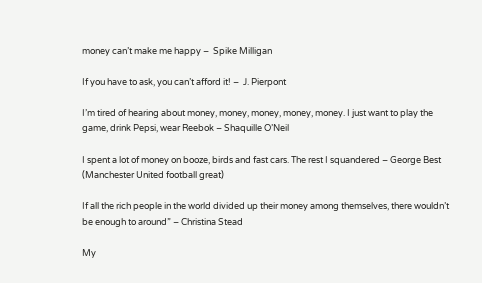money can’t make me happy –  Spike Milligan

If you have to ask, you can’t afford it! –  J. Pierpont

I’m tired of hearing about money, money, money, money, money. I just want to play the game, drink Pepsi, wear Reebok – Shaquille O’Neil

I spent a lot of money on booze, birds and fast cars. The rest I squandered – George Best (Manchester United football great)

If all the rich people in the world divided up their money among themselves, there wouldn’t be enough to around” – Christina Stead

My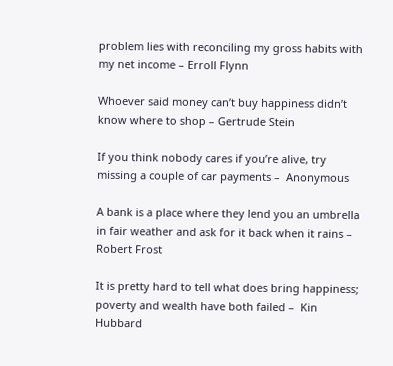problem lies with reconciling my gross habits with my net income – Erroll Flynn

Whoever said money can’t buy happiness didn’t know where to shop – Gertrude Stein

If you think nobody cares if you’re alive, try missing a couple of car payments –  Anonymous

A bank is a place where they lend you an umbrella in fair weather and ask for it back when it rains –  Robert Frost

It is pretty hard to tell what does bring happiness; poverty and wealth have both failed –  Kin Hubbard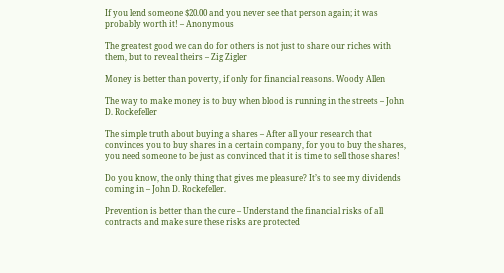If you lend someone $20.00 and you never see that person again; it was probably worth it! – Anonymous

The greatest good we can do for others is not just to share our riches with them, but to reveal theirs – Zig Zigler

Money is better than poverty, if only for financial reasons. Woody Allen

The way to make money is to buy when blood is running in the streets – John D. Rockefeller

The simple truth about buying a shares – After all your research that convinces you to buy shares in a certain company, for you to buy the shares, you need someone to be just as convinced that it is time to sell those shares!

Do you know, the only thing that gives me pleasure? It’s to see my dividends coming in – John D. Rockefeller.

Prevention is better than the cure – Understand the financial risks of all contracts and make sure these risks are protected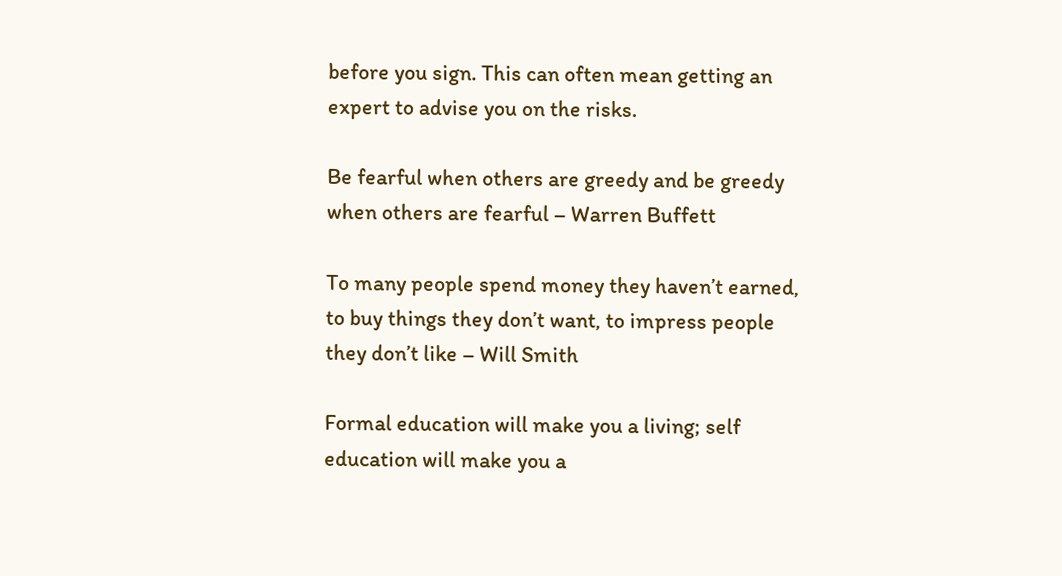before you sign. This can often mean getting an expert to advise you on the risks.

Be fearful when others are greedy and be greedy when others are fearful – Warren Buffett

To many people spend money they haven’t earned, to buy things they don’t want, to impress people they don’t like – Will Smith

Formal education will make you a living; self education will make you a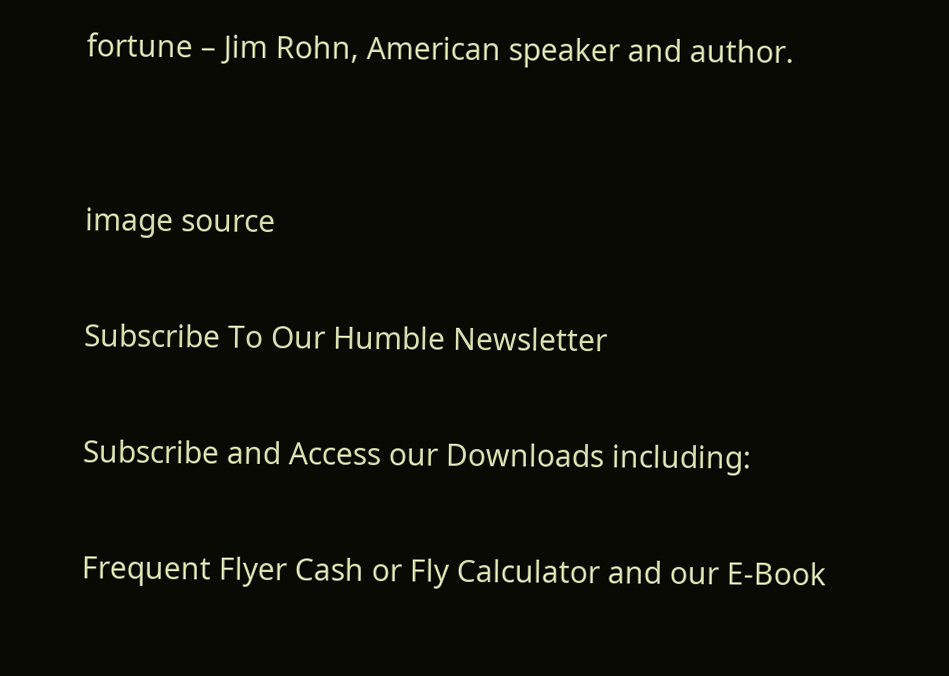fortune – Jim Rohn, American speaker and author.


image source

Subscribe To Our Humble Newsletter

Subscribe and Access our Downloads including:

Frequent Flyer Cash or Fly Calculator and our E-Book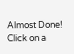Almost Done! Click on a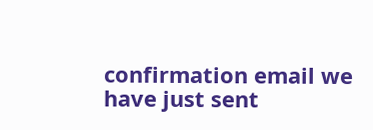confirmation email we have just sent